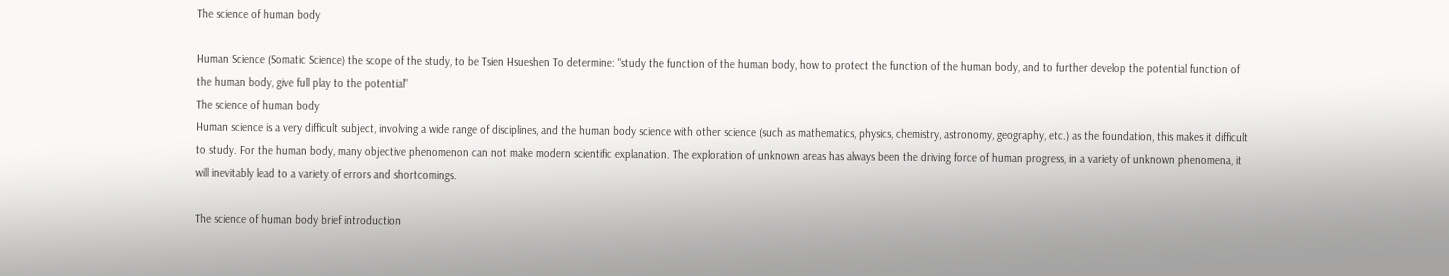The science of human body

Human Science (Somatic Science) the scope of the study, to be Tsien Hsueshen To determine: "study the function of the human body, how to protect the function of the human body, and to further develop the potential function of the human body, give full play to the potential"
The science of human body
Human science is a very difficult subject, involving a wide range of disciplines, and the human body science with other science (such as mathematics, physics, chemistry, astronomy, geography, etc.) as the foundation, this makes it difficult to study. For the human body, many objective phenomenon can not make modern scientific explanation. The exploration of unknown areas has always been the driving force of human progress, in a variety of unknown phenomena, it will inevitably lead to a variety of errors and shortcomings.

The science of human body brief introduction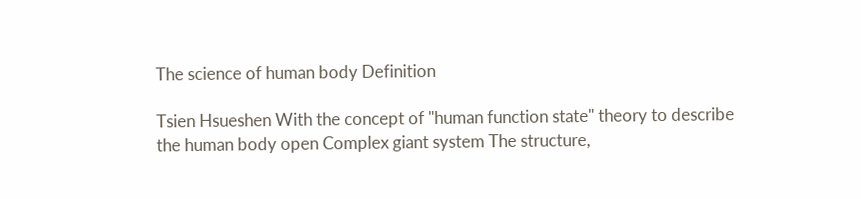The science of human body Definition

Tsien Hsueshen With the concept of "human function state" theory to describe the human body open Complex giant system The structure,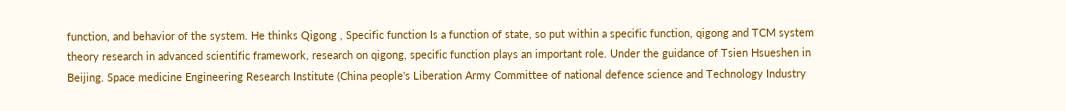function, and behavior of the system. He thinks Qigong , Specific function Is a function of state, so put within a specific function, qigong and TCM system theory research in advanced scientific framework, research on qigong, specific function plays an important role. Under the guidance of Tsien Hsueshen in Beijing. Space medicine Engineering Research Institute (China people's Liberation Army Committee of national defence science and Technology Industry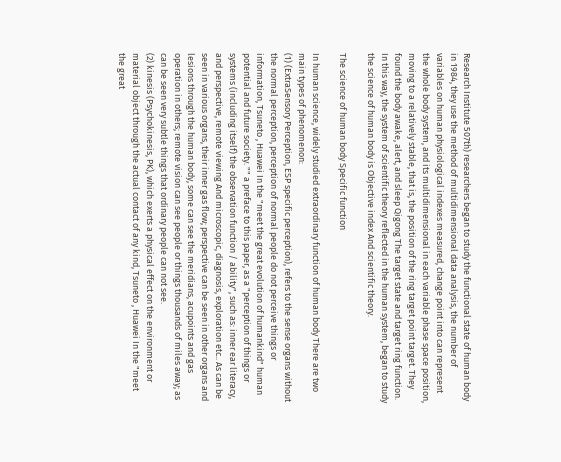Research Institute 507th) researchers began to study the functional state of human body in 1984, they use the method of multidimensional data analysis, the number of variables on human physiological indexes measured, change point into can represent the whole body system, and its multidimensional in each variable phase space position, moving to a relatively stable, that is, the position of the ring target point target. They found the body awake, alert, and sleep Qigong The target state and target ring function. In this way, the system of scientific theory reflected in the human system, began to study the science of human body is Objective index And scientific theory.

The science of human body Specific function

In human science, widely studied extraordinary function of human body There are two main types of phenomenon:
(1) (ExtraSensory Perception, ESP specific perception), refers to the sense organs without the normal perception, perception of normal people do not perceive things or information, Tsuneto , Huawei In the "meet the great evolution of humankind" human potential and future society. "" a preface to this paper, as a "perception of things or systems (including itself) the observation function / ability", such as: inner ear literacy, and perspective, remote viewing And microscopic, diagnosis, exploration etc.. As can be seen in various organs, their inner gas flow; perspective can be seen in other organs and lesions through the human body, some can see the meridians, acupoints and gas operation in others; remote vision can see people or things thousands of miles away; as can be seen very subtle things that ordinary people can not see.
(2) kinesis (Psychokinesis, PK), which exerts a physical effect on the environment or material object through the actual contact of any kind, Tsuneto , Huawei In the "meet the great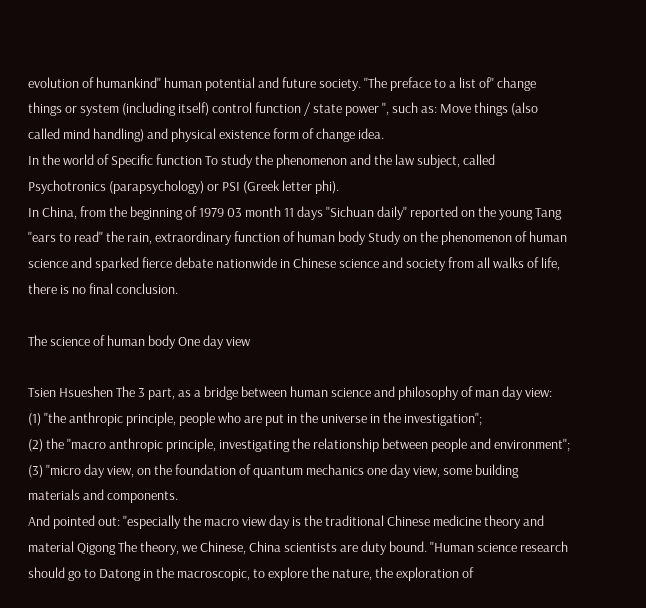evolution of humankind" human potential and future society. "The preface to a list of" change things or system (including itself) control function / state power ", such as: Move things (also called mind handling) and physical existence form of change idea.
In the world of Specific function To study the phenomenon and the law subject, called Psychotronics (parapsychology) or PSI (Greek letter phi).
In China, from the beginning of 1979 03 month 11 days "Sichuan daily" reported on the young Tang "ears to read" the rain, extraordinary function of human body Study on the phenomenon of human science and sparked fierce debate nationwide in Chinese science and society from all walks of life, there is no final conclusion.

The science of human body One day view

Tsien Hsueshen The 3 part, as a bridge between human science and philosophy of man day view:
(1) "the anthropic principle, people who are put in the universe in the investigation";
(2) the "macro anthropic principle, investigating the relationship between people and environment";
(3) "micro day view, on the foundation of quantum mechanics one day view, some building materials and components.
And pointed out: "especially the macro view day is the traditional Chinese medicine theory and material Qigong The theory, we Chinese, China scientists are duty bound. "Human science research should go to Datong in the macroscopic, to explore the nature, the exploration of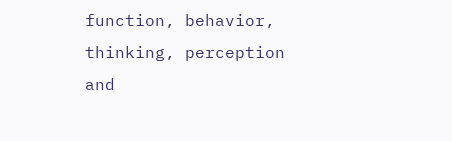function, behavior, thinking, perception and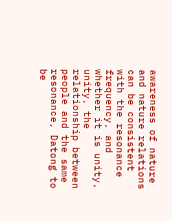awareness of nature and nature relations can be consistent with the resonance frequency, and whether it is unity, unity, the relationship between people and the same resonance, Datong to be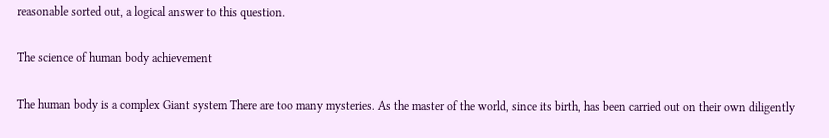reasonable sorted out, a logical answer to this question.

The science of human body achievement

The human body is a complex Giant system There are too many mysteries. As the master of the world, since its birth, has been carried out on their own diligently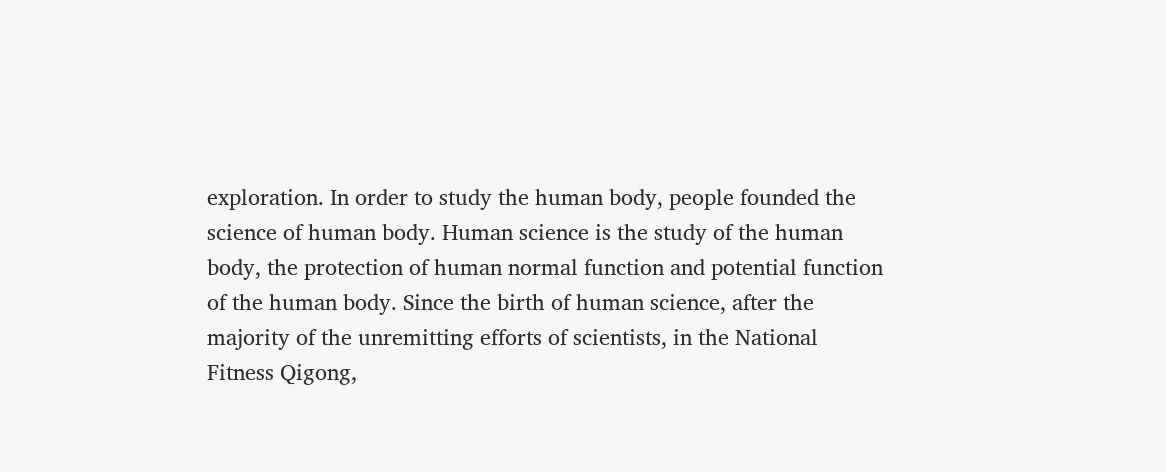exploration. In order to study the human body, people founded the science of human body. Human science is the study of the human body, the protection of human normal function and potential function of the human body. Since the birth of human science, after the majority of the unremitting efforts of scientists, in the National Fitness Qigong,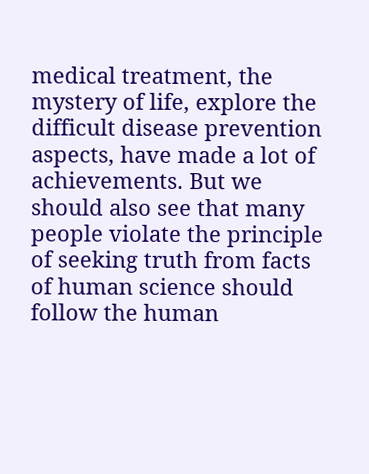medical treatment, the mystery of life, explore the difficult disease prevention aspects, have made a lot of achievements. But we should also see that many people violate the principle of seeking truth from facts of human science should follow the human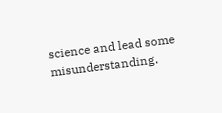science and lead some misunderstanding.